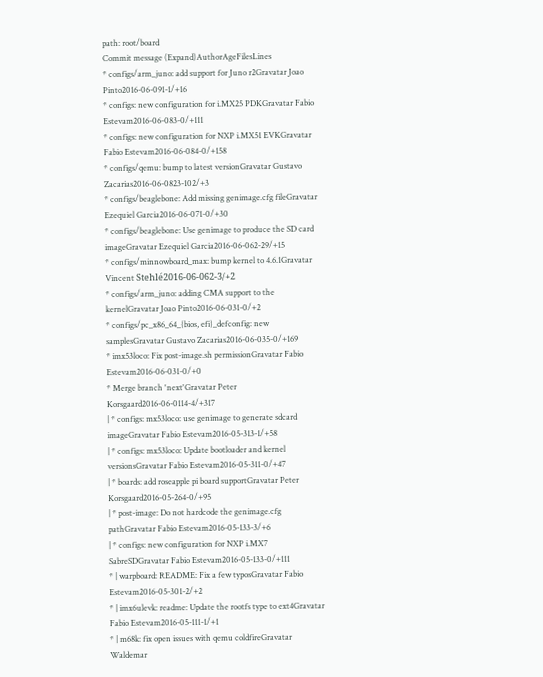path: root/board
Commit message (Expand)AuthorAgeFilesLines
* configs/arm_juno: add support for Juno r2Gravatar Joao Pinto2016-06-091-1/+16
* configs: new configuration for i.MX25 PDKGravatar Fabio Estevam2016-06-083-0/+111
* configs: new configuration for NXP i.MX51 EVKGravatar Fabio Estevam2016-06-084-0/+158
* configs/qemu: bump to latest versionGravatar Gustavo Zacarias2016-06-0823-102/+3
* configs/beaglebone: Add missing genimage.cfg fileGravatar Ezequiel Garcia2016-06-071-0/+30
* configs/beaglebone: Use genimage to produce the SD card imageGravatar Ezequiel Garcia2016-06-062-29/+15
* configs/minnowboard_max: bump kernel to 4.6.1Gravatar Vincent Stehlé2016-06-062-3/+2
* configs/arm_juno: adding CMA support to the kernelGravatar Joao Pinto2016-06-031-0/+2
* configs/pc_x86_64_{bios, efi}_defconfig: new samplesGravatar Gustavo Zacarias2016-06-035-0/+169
* imx53loco: Fix post-image.sh permissionGravatar Fabio Estevam2016-06-031-0/+0
* Merge branch 'next'Gravatar Peter Korsgaard2016-06-0114-4/+317
| * configs: mx53loco: use genimage to generate sdcard imageGravatar Fabio Estevam2016-05-313-1/+58
| * configs: mx53loco: Update bootloader and kernel versionsGravatar Fabio Estevam2016-05-311-0/+47
| * boards: add roseapple pi board supportGravatar Peter Korsgaard2016-05-264-0/+95
| * post-image: Do not hardcode the genimage.cfg pathGravatar Fabio Estevam2016-05-133-3/+6
| * configs: new configuration for NXP i.MX7 SabreSDGravatar Fabio Estevam2016-05-133-0/+111
* | warpboard: README: Fix a few typosGravatar Fabio Estevam2016-05-301-2/+2
* | imx6ulevk: readme: Update the rootfs type to ext4Gravatar Fabio Estevam2016-05-111-1/+1
* | m68k: fix open issues with qemu coldfireGravatar Waldemar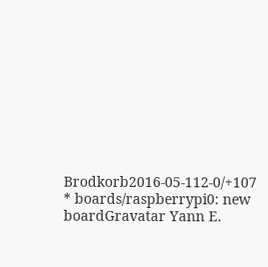Brodkorb2016-05-112-0/+107
* boards/raspberrypi0: new boardGravatar Yann E.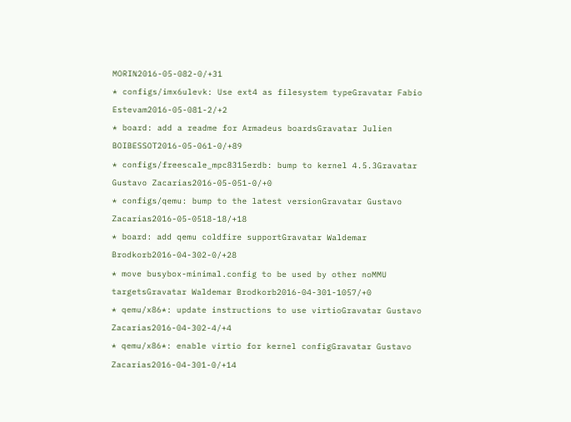MORIN2016-05-082-0/+31
* configs/imx6ulevk: Use ext4 as filesystem typeGravatar Fabio Estevam2016-05-081-2/+2
* board: add a readme for Armadeus boardsGravatar Julien BOIBESSOT2016-05-061-0/+89
* configs/freescale_mpc8315erdb: bump to kernel 4.5.3Gravatar Gustavo Zacarias2016-05-051-0/+0
* configs/qemu: bump to the latest versionGravatar Gustavo Zacarias2016-05-0518-18/+18
* board: add qemu coldfire supportGravatar Waldemar Brodkorb2016-04-302-0/+28
* move busybox-minimal.config to be used by other noMMU targetsGravatar Waldemar Brodkorb2016-04-301-1057/+0
* qemu/x86*: update instructions to use virtioGravatar Gustavo Zacarias2016-04-302-4/+4
* qemu/x86*: enable virtio for kernel configGravatar Gustavo Zacarias2016-04-301-0/+14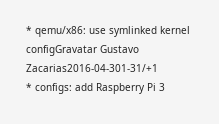* qemu/x86: use symlinked kernel configGravatar Gustavo Zacarias2016-04-301-31/+1
* configs: add Raspberry Pi 3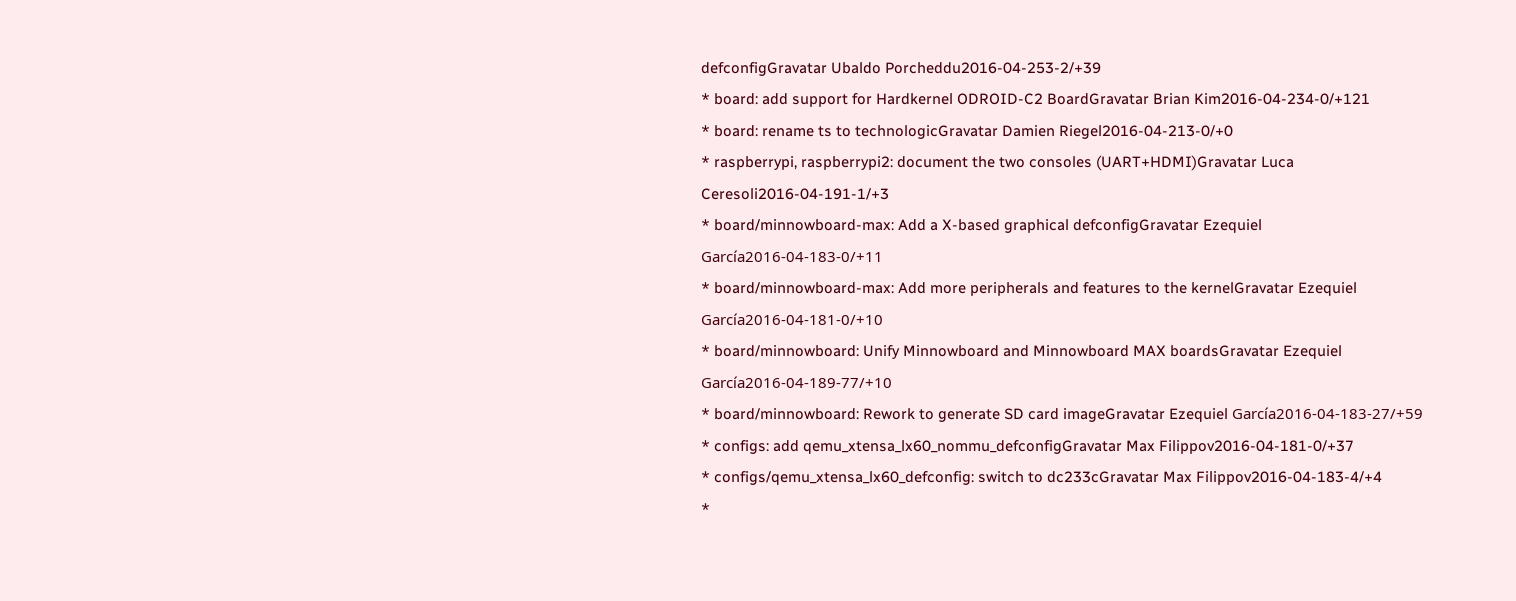defconfigGravatar Ubaldo Porcheddu2016-04-253-2/+39
* board: add support for Hardkernel ODROID-C2 BoardGravatar Brian Kim2016-04-234-0/+121
* board: rename ts to technologicGravatar Damien Riegel2016-04-213-0/+0
* raspberrypi, raspberrypi2: document the two consoles (UART+HDMI)Gravatar Luca Ceresoli2016-04-191-1/+3
* board/minnowboard-max: Add a X-based graphical defconfigGravatar Ezequiel García2016-04-183-0/+11
* board/minnowboard-max: Add more peripherals and features to the kernelGravatar Ezequiel García2016-04-181-0/+10
* board/minnowboard: Unify Minnowboard and Minnowboard MAX boardsGravatar Ezequiel García2016-04-189-77/+10
* board/minnowboard: Rework to generate SD card imageGravatar Ezequiel García2016-04-183-27/+59
* configs: add qemu_xtensa_lx60_nommu_defconfigGravatar Max Filippov2016-04-181-0/+37
* configs/qemu_xtensa_lx60_defconfig: switch to dc233cGravatar Max Filippov2016-04-183-4/+4
*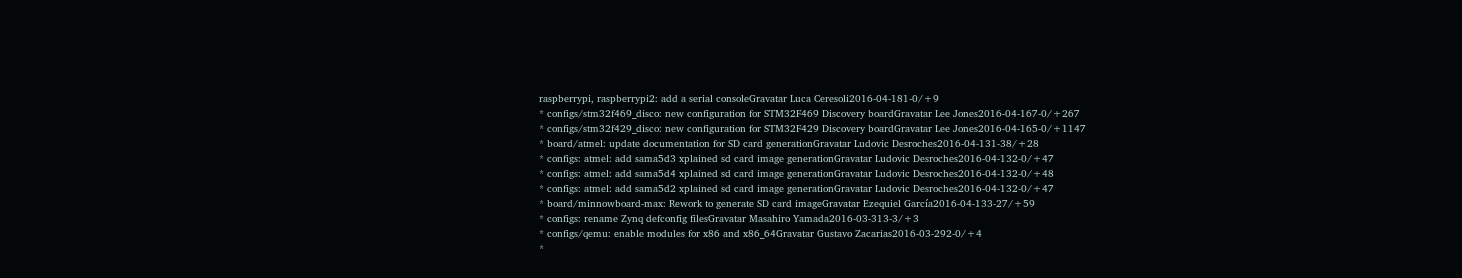raspberrypi, raspberrypi2: add a serial consoleGravatar Luca Ceresoli2016-04-181-0/+9
* configs/stm32f469_disco: new configuration for STM32F469 Discovery boardGravatar Lee Jones2016-04-167-0/+267
* configs/stm32f429_disco: new configuration for STM32F429 Discovery boardGravatar Lee Jones2016-04-165-0/+1147
* board/atmel: update documentation for SD card generationGravatar Ludovic Desroches2016-04-131-38/+28
* configs: atmel: add sama5d3 xplained sd card image generationGravatar Ludovic Desroches2016-04-132-0/+47
* configs: atmel: add sama5d4 xplained sd card image generationGravatar Ludovic Desroches2016-04-132-0/+48
* configs: atmel: add sama5d2 xplained sd card image generationGravatar Ludovic Desroches2016-04-132-0/+47
* board/minnowboard-max: Rework to generate SD card imageGravatar Ezequiel García2016-04-133-27/+59
* configs: rename Zynq defconfig filesGravatar Masahiro Yamada2016-03-313-3/+3
* configs/qemu: enable modules for x86 and x86_64Gravatar Gustavo Zacarias2016-03-292-0/+4
*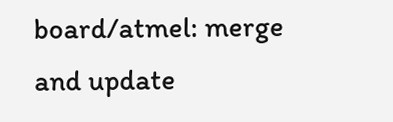board/atmel: merge and update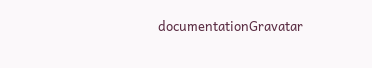documentationGravatar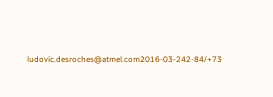ludovic.desroches@atmel.com2016-03-242-84/+73